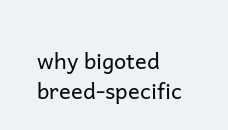why bigoted breed-specific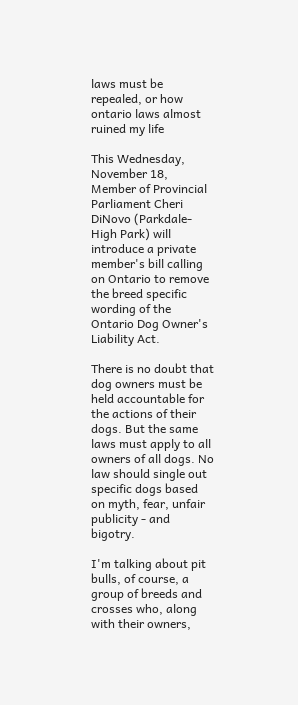laws must be repealed, or how ontario laws almost ruined my life

This Wednesday, November 18, Member of Provincial Parliament Cheri DiNovo (Parkdale-High Park) will introduce a private member's bill calling on Ontario to remove the breed specific wording of the Ontario Dog Owner's Liability Act.

There is no doubt that dog owners must be held accountable for the actions of their dogs. But the same laws must apply to all owners of all dogs. No law should single out specific dogs based on myth, fear, unfair publicity - and bigotry.

I'm talking about pit bulls, of course, a group of breeds and crosses who, along with their owners,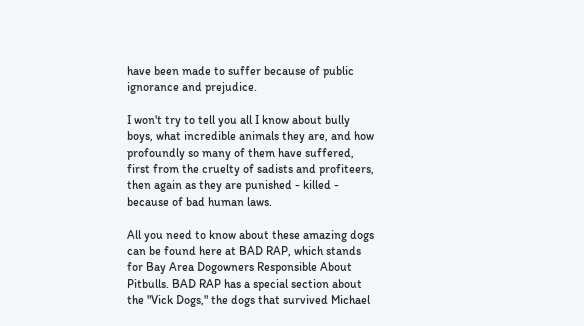have been made to suffer because of public ignorance and prejudice.

I won't try to tell you all I know about bully boys, what incredible animals they are, and how profoundly so many of them have suffered, first from the cruelty of sadists and profiteers, then again as they are punished - killed - because of bad human laws.

All you need to know about these amazing dogs can be found here at BAD RAP, which stands for Bay Area Dogowners Responsible About Pitbulls. BAD RAP has a special section about the "Vick Dogs," the dogs that survived Michael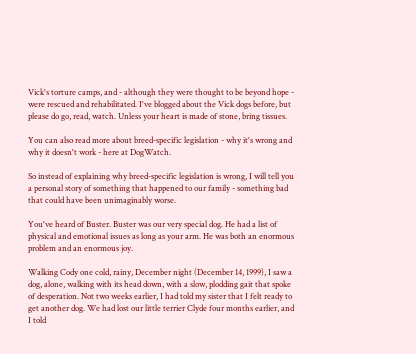Vick's torture camps, and - although they were thought to be beyond hope - were rescued and rehabilitated. I've blogged about the Vick dogs before, but please do go, read, watch. Unless your heart is made of stone, bring tissues.

You can also read more about breed-specific legislation - why it's wrong and why it doesn't work - here at DogWatch.

So instead of explaining why breed-specific legislation is wrong, I will tell you a personal story of something that happened to our family - something bad that could have been unimaginably worse.

You've heard of Buster. Buster was our very special dog. He had a list of physical and emotional issues as long as your arm. He was both an enormous problem and an enormous joy.

Walking Cody one cold, rainy, December night (December 14, 1999), I saw a dog, alone, walking with its head down, with a slow, plodding gait that spoke of desperation. Not two weeks earlier, I had told my sister that I felt ready to get another dog. We had lost our little terrier Clyde four months earlier, and I told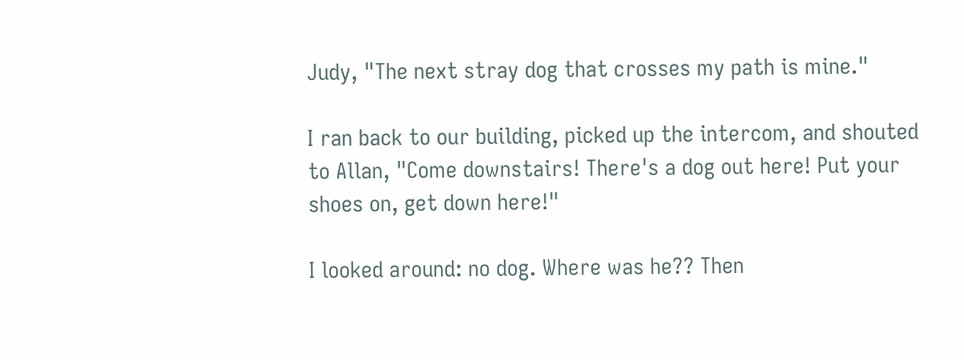Judy, "The next stray dog that crosses my path is mine."

I ran back to our building, picked up the intercom, and shouted to Allan, "Come downstairs! There's a dog out here! Put your shoes on, get down here!"

I looked around: no dog. Where was he?? Then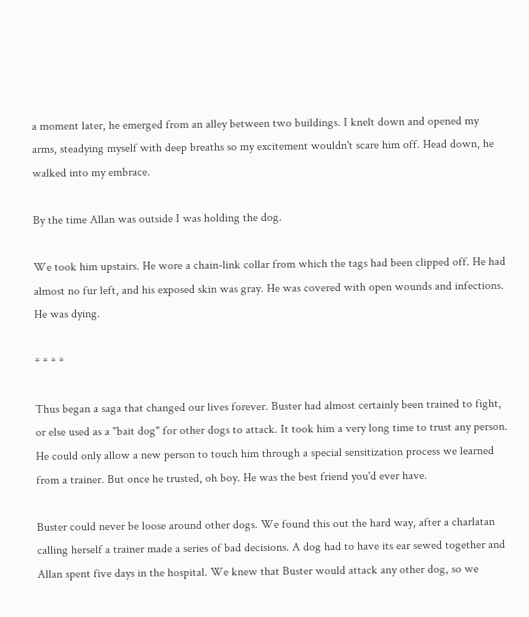a moment later, he emerged from an alley between two buildings. I knelt down and opened my arms, steadying myself with deep breaths so my excitement wouldn't scare him off. Head down, he walked into my embrace.

By the time Allan was outside I was holding the dog.

We took him upstairs. He wore a chain-link collar from which the tags had been clipped off. He had almost no fur left, and his exposed skin was gray. He was covered with open wounds and infections. He was dying.

* * * *

Thus began a saga that changed our lives forever. Buster had almost certainly been trained to fight, or else used as a "bait dog" for other dogs to attack. It took him a very long time to trust any person. He could only allow a new person to touch him through a special sensitization process we learned from a trainer. But once he trusted, oh boy. He was the best friend you'd ever have.

Buster could never be loose around other dogs. We found this out the hard way, after a charlatan calling herself a trainer made a series of bad decisions. A dog had to have its ear sewed together and Allan spent five days in the hospital. We knew that Buster would attack any other dog, so we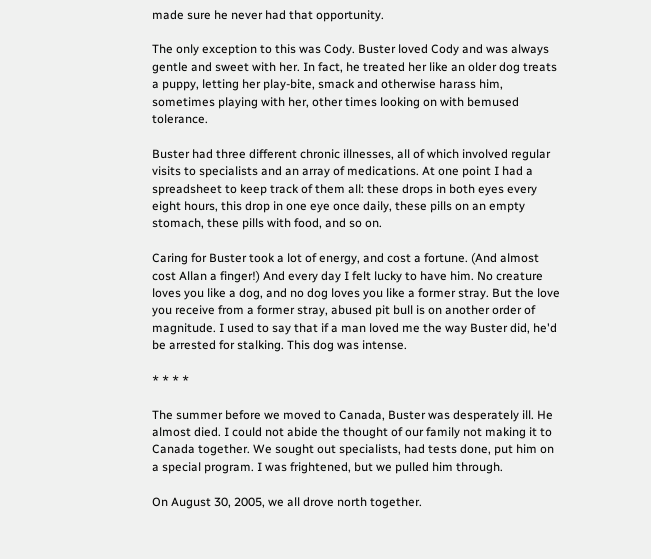made sure he never had that opportunity.

The only exception to this was Cody. Buster loved Cody and was always gentle and sweet with her. In fact, he treated her like an older dog treats a puppy, letting her play-bite, smack and otherwise harass him, sometimes playing with her, other times looking on with bemused tolerance.

Buster had three different chronic illnesses, all of which involved regular visits to specialists and an array of medications. At one point I had a spreadsheet to keep track of them all: these drops in both eyes every eight hours, this drop in one eye once daily, these pills on an empty stomach, these pills with food, and so on.

Caring for Buster took a lot of energy, and cost a fortune. (And almost cost Allan a finger!) And every day I felt lucky to have him. No creature loves you like a dog, and no dog loves you like a former stray. But the love you receive from a former stray, abused pit bull is on another order of magnitude. I used to say that if a man loved me the way Buster did, he'd be arrested for stalking. This dog was intense.

* * * *

The summer before we moved to Canada, Buster was desperately ill. He almost died. I could not abide the thought of our family not making it to Canada together. We sought out specialists, had tests done, put him on a special program. I was frightened, but we pulled him through.

On August 30, 2005, we all drove north together.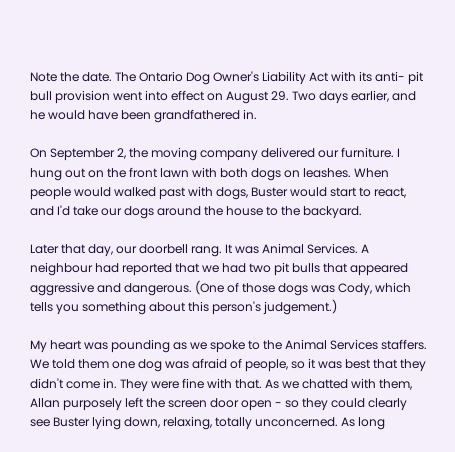Note the date. The Ontario Dog Owner's Liability Act with its anti- pit bull provision went into effect on August 29. Two days earlier, and he would have been grandfathered in.

On September 2, the moving company delivered our furniture. I hung out on the front lawn with both dogs on leashes. When people would walked past with dogs, Buster would start to react, and I'd take our dogs around the house to the backyard.

Later that day, our doorbell rang. It was Animal Services. A neighbour had reported that we had two pit bulls that appeared aggressive and dangerous. (One of those dogs was Cody, which tells you something about this person's judgement.)

My heart was pounding as we spoke to the Animal Services staffers. We told them one dog was afraid of people, so it was best that they didn't come in. They were fine with that. As we chatted with them, Allan purposely left the screen door open - so they could clearly see Buster lying down, relaxing, totally unconcerned. As long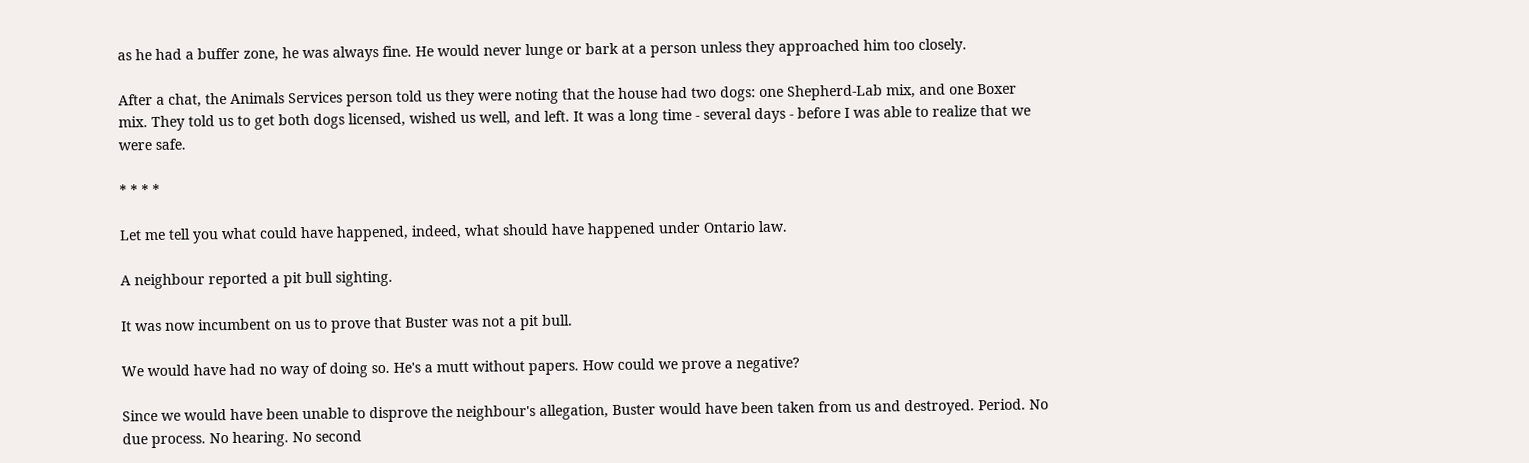as he had a buffer zone, he was always fine. He would never lunge or bark at a person unless they approached him too closely.

After a chat, the Animals Services person told us they were noting that the house had two dogs: one Shepherd-Lab mix, and one Boxer mix. They told us to get both dogs licensed, wished us well, and left. It was a long time - several days - before I was able to realize that we were safe.

* * * *

Let me tell you what could have happened, indeed, what should have happened under Ontario law.

A neighbour reported a pit bull sighting.

It was now incumbent on us to prove that Buster was not a pit bull.

We would have had no way of doing so. He's a mutt without papers. How could we prove a negative?

Since we would have been unable to disprove the neighbour's allegation, Buster would have been taken from us and destroyed. Period. No due process. No hearing. No second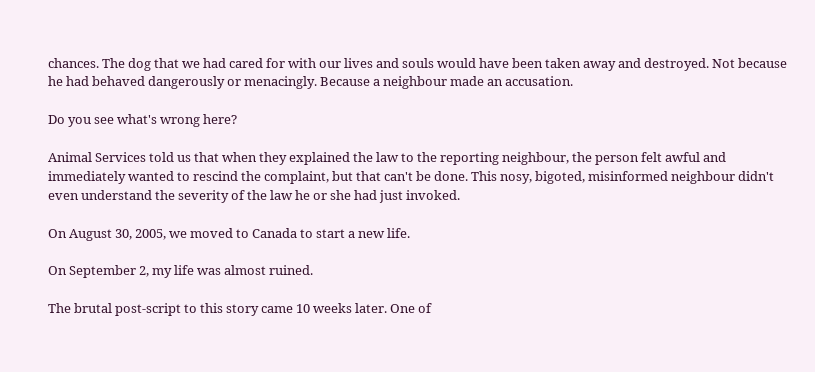chances. The dog that we had cared for with our lives and souls would have been taken away and destroyed. Not because he had behaved dangerously or menacingly. Because a neighbour made an accusation.

Do you see what's wrong here?

Animal Services told us that when they explained the law to the reporting neighbour, the person felt awful and immediately wanted to rescind the complaint, but that can't be done. This nosy, bigoted, misinformed neighbour didn't even understand the severity of the law he or she had just invoked.

On August 30, 2005, we moved to Canada to start a new life.

On September 2, my life was almost ruined.

The brutal post-script to this story came 10 weeks later. One of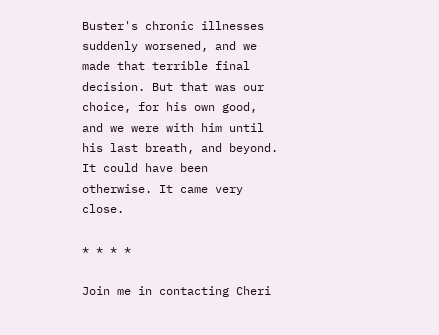Buster's chronic illnesses suddenly worsened, and we made that terrible final decision. But that was our choice, for his own good, and we were with him until his last breath, and beyond. It could have been otherwise. It came very close.

* * * *

Join me in contacting Cheri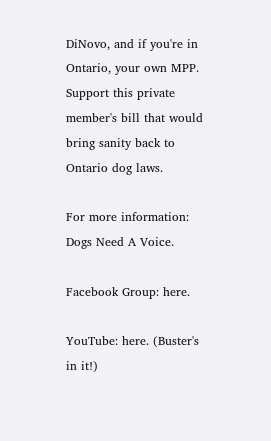DiNovo, and if you're in Ontario, your own MPP. Support this private member's bill that would bring sanity back to Ontario dog laws.

For more information: Dogs Need A Voice.

Facebook Group: here.

YouTube: here. (Buster's in it!)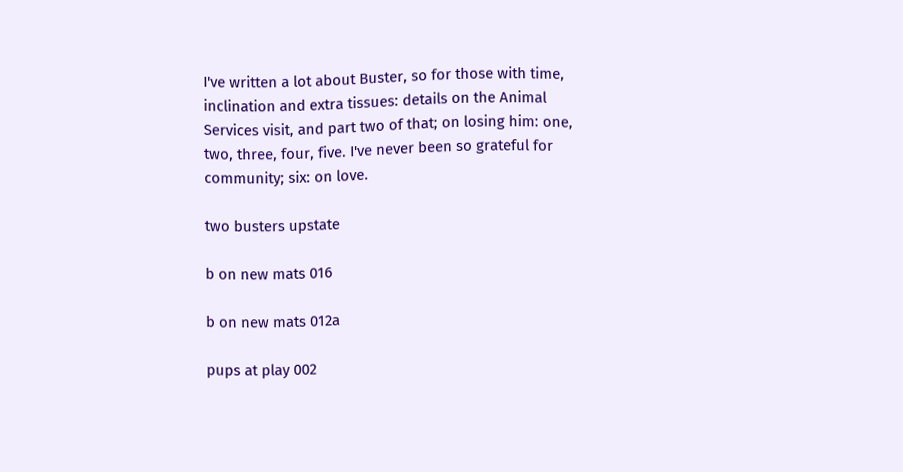I've written a lot about Buster, so for those with time, inclination and extra tissues: details on the Animal Services visit, and part two of that; on losing him: one, two, three, four, five. I've never been so grateful for community; six: on love.

two busters upstate

b on new mats 016

b on new mats 012a

pups at play 002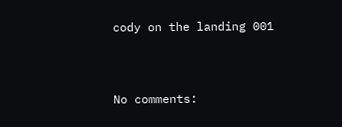cody on the landing 001



No comments: